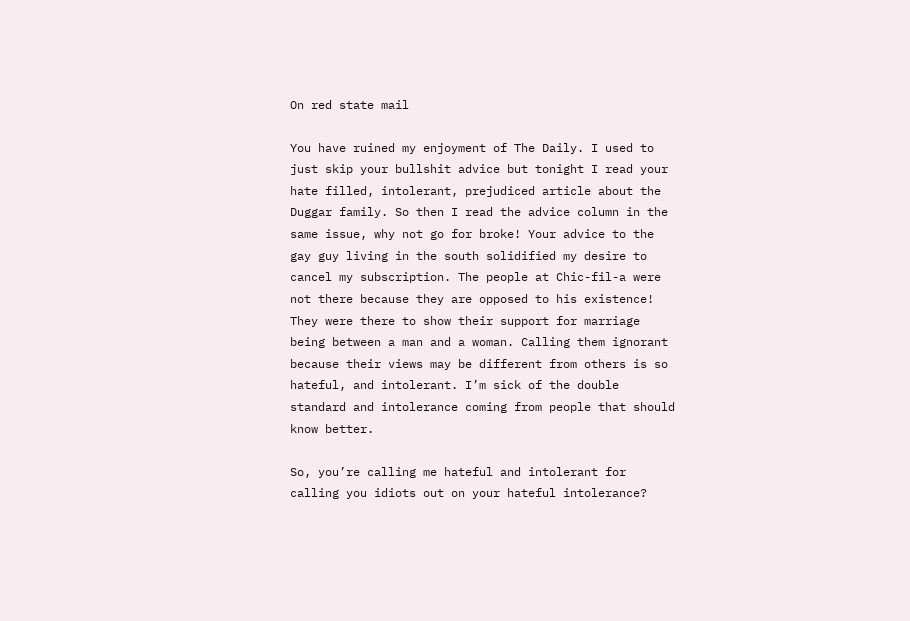On red state mail

You have ruined my enjoyment of The Daily. I used to just skip your bullshit advice but tonight I read your hate filled, intolerant, prejudiced article about the Duggar family. So then I read the advice column in the same issue, why not go for broke! Your advice to the gay guy living in the south solidified my desire to cancel my subscription. The people at Chic-fil-a were not there because they are opposed to his existence! They were there to show their support for marriage being between a man and a woman. Calling them ignorant because their views may be different from others is so hateful, and intolerant. I’m sick of the double standard and intolerance coming from people that should know better.

So, you’re calling me hateful and intolerant for calling you idiots out on your hateful intolerance?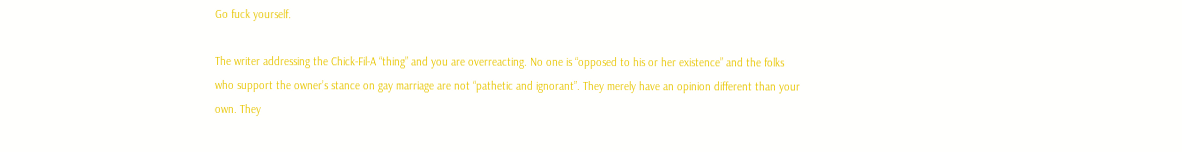Go fuck yourself.

The writer addressing the Chick-Fil-A “thing” and you are overreacting. No one is “opposed to his or her existence” and the folks who support the owner’s stance on gay marriage are not “pathetic and ignorant”. They merely have an opinion different than your own. They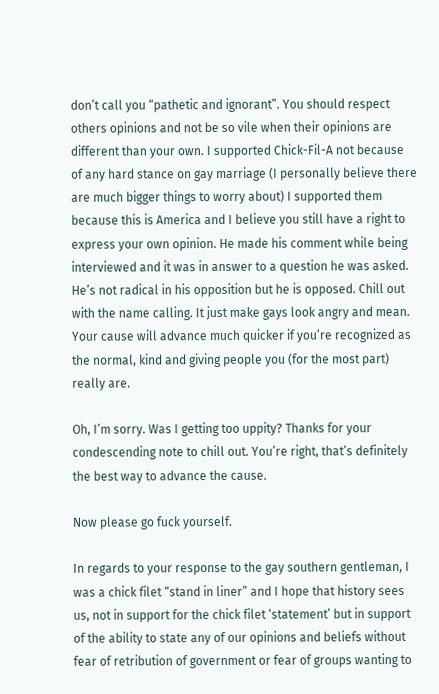don’t call you “pathetic and ignorant”. You should respect others opinions and not be so vile when their opinions are different than your own. I supported Chick-Fil-A not because of any hard stance on gay marriage (I personally believe there are much bigger things to worry about) I supported them because this is America and I believe you still have a right to express your own opinion. He made his comment while being interviewed and it was in answer to a question he was asked. He’s not radical in his opposition but he is opposed. Chill out with the name calling. It just make gays look angry and mean. Your cause will advance much quicker if you’re recognized as the normal, kind and giving people you (for the most part) really are.

Oh, I’m sorry. Was I getting too uppity? Thanks for your condescending note to chill out. You’re right, that’s definitely the best way to advance the cause.

Now please go fuck yourself.

In regards to your response to the gay southern gentleman, I was a chick filet “stand in liner” and I hope that history sees us, not in support for the chick filet ‘statement’ but in support of the ability to state any of our opinions and beliefs without fear of retribution of government or fear of groups wanting to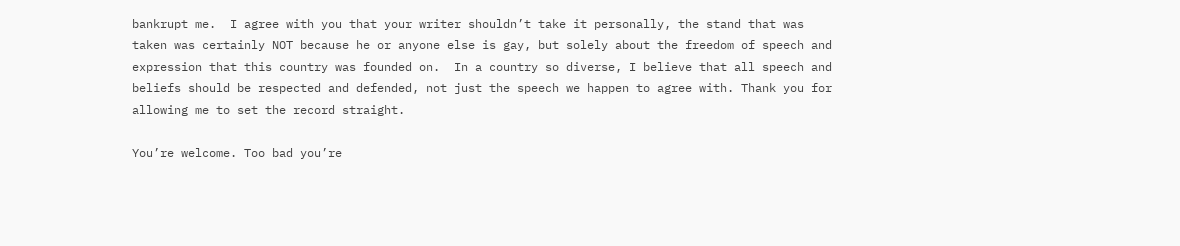bankrupt me.  I agree with you that your writer shouldn’t take it personally, the stand that was taken was certainly NOT because he or anyone else is gay, but solely about the freedom of speech and expression that this country was founded on.  In a country so diverse, I believe that all speech and beliefs should be respected and defended, not just the speech we happen to agree with. Thank you for allowing me to set the record straight.

You’re welcome. Too bad you’re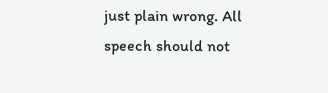just plain wrong. All speech should not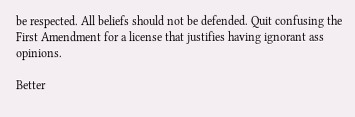be respected. All beliefs should not be defended. Quit confusing the First Amendment for a license that justifies having ignorant ass opinions.

Better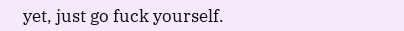yet, just go fuck yourself.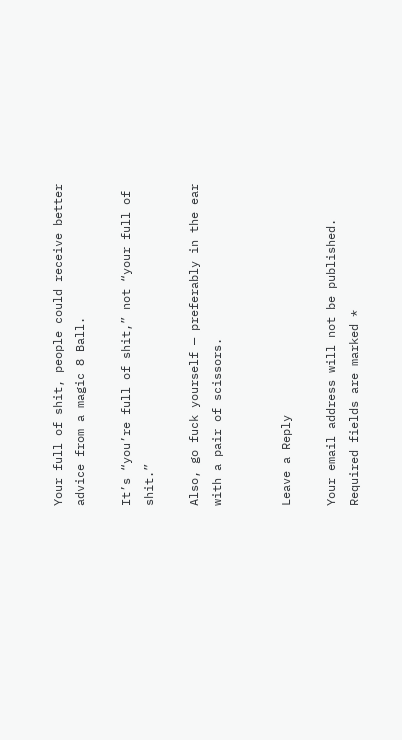Your full of shit, people could receive better advice from a magic 8 Ball.

It’s “you’re full of shit,” not “your full of shit.”

Also, go fuck yourself — preferably in the ear with a pair of scissors.


Leave a Reply

Your email address will not be published. Required fields are marked *